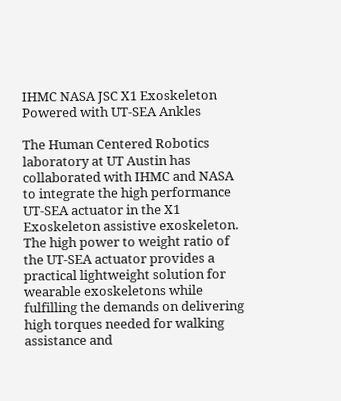IHMC NASA JSC X1 Exoskeleton Powered with UT-SEA Ankles

The Human Centered Robotics laboratory at UT Austin has collaborated with IHMC and NASA to integrate the high performance UT-SEA actuator in the X1 Exoskeleton assistive exoskeleton. The high power to weight ratio of the UT-SEA actuator provides a practical lightweight solution for wearable exoskeletons while fulfilling the demands on delivering high torques needed for walking assistance and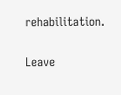rehabilitation.

Leave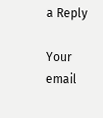a Reply

Your email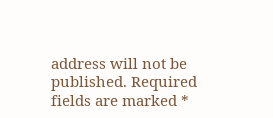address will not be published. Required fields are marked *